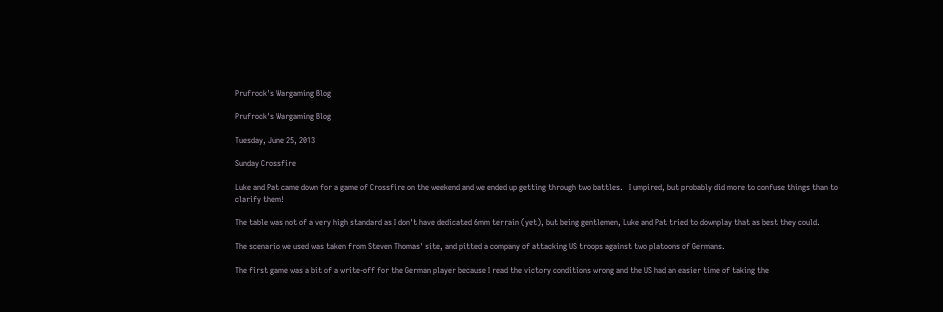Prufrock's Wargaming Blog

Prufrock's Wargaming Blog

Tuesday, June 25, 2013

Sunday Crossfire

Luke and Pat came down for a game of Crossfire on the weekend and we ended up getting through two battles.   I umpired, but probably did more to confuse things than to clarify them!

The table was not of a very high standard as I don't have dedicated 6mm terrain (yet), but being gentlemen, Luke and Pat tried to downplay that as best they could.

The scenario we used was taken from Steven Thomas' site, and pitted a company of attacking US troops against two platoons of Germans.

The first game was a bit of a write-off for the German player because I read the victory conditions wrong and the US had an easier time of taking the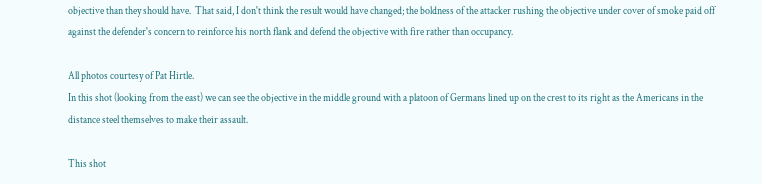objective than they should have.  That said, I don't think the result would have changed; the boldness of the attacker rushing the objective under cover of smoke paid off against the defender's concern to reinforce his north flank and defend the objective with fire rather than occupancy.

All photos courtesy of Pat Hirtle.
In this shot (looking from the east) we can see the objective in the middle ground with a platoon of Germans lined up on the crest to its right as the Americans in the distance steel themselves to make their assault.

This shot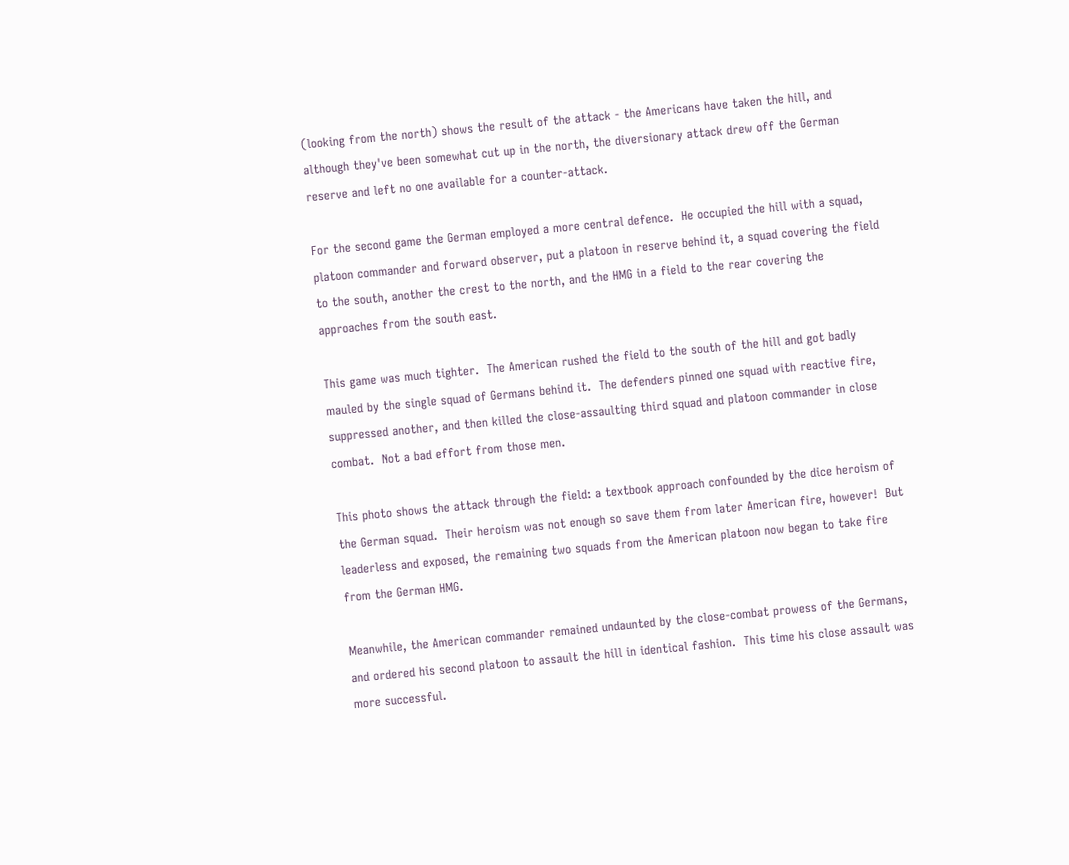(looking from the north) shows the result of the attack - the Americans have taken the hill, and although they've been somewhat cut up in the north, the diversionary attack drew off the German reserve and left no one available for a counter-attack.

For the second game the German employed a more central defence.  He occupied the hill with a squad, platoon commander and forward observer, put a platoon in reserve behind it, a squad covering the field to the south, another the crest to the north, and the HMG in a field to the rear covering the approaches from the south east.

This game was much tighter.  The American rushed the field to the south of the hill and got badly mauled by the single squad of Germans behind it.  The defenders pinned one squad with reactive fire, suppressed another, and then killed the close-assaulting third squad and platoon commander in close combat.  Not a bad effort from those men.

This photo shows the attack through the field: a textbook approach confounded by the dice heroism of the German squad.  Their heroism was not enough so save them from later American fire, however!  But leaderless and exposed, the remaining two squads from the American platoon now began to take fire from the German HMG.

Meanwhile, the American commander remained undaunted by the close-combat prowess of the Germans, and ordered his second platoon to assault the hill in identical fashion.  This time his close assault was more successful.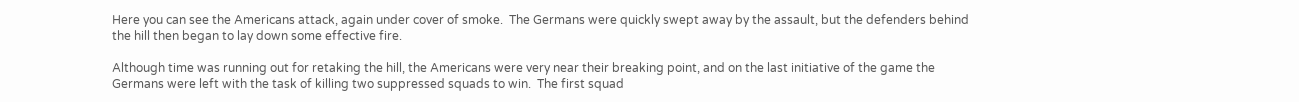Here you can see the Americans attack, again under cover of smoke.  The Germans were quickly swept away by the assault, but the defenders behind the hill then began to lay down some effective fire.

Although time was running out for retaking the hill, the Americans were very near their breaking point, and on the last initiative of the game the Germans were left with the task of killing two suppressed squads to win.  The first squad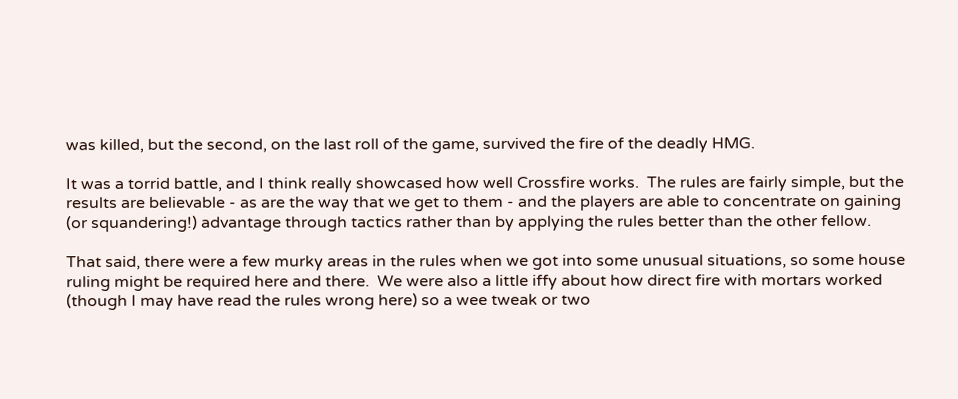was killed, but the second, on the last roll of the game, survived the fire of the deadly HMG.

It was a torrid battle, and I think really showcased how well Crossfire works.  The rules are fairly simple, but the results are believable - as are the way that we get to them - and the players are able to concentrate on gaining (or squandering!) advantage through tactics rather than by applying the rules better than the other fellow.

That said, there were a few murky areas in the rules when we got into some unusual situations, so some house ruling might be required here and there.  We were also a little iffy about how direct fire with mortars worked (though I may have read the rules wrong here) so a wee tweak or two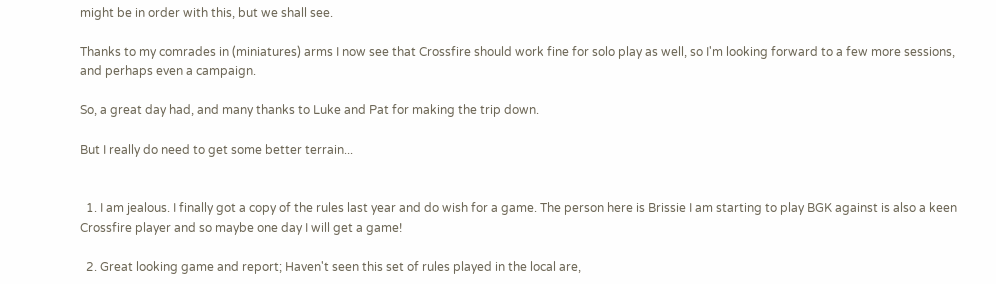might be in order with this, but we shall see.

Thanks to my comrades in (miniatures) arms I now see that Crossfire should work fine for solo play as well, so I'm looking forward to a few more sessions, and perhaps even a campaign.

So, a great day had, and many thanks to Luke and Pat for making the trip down.

But I really do need to get some better terrain...


  1. I am jealous. I finally got a copy of the rules last year and do wish for a game. The person here is Brissie I am starting to play BGK against is also a keen Crossfire player and so maybe one day I will get a game!

  2. Great looking game and report; Haven't seen this set of rules played in the local are,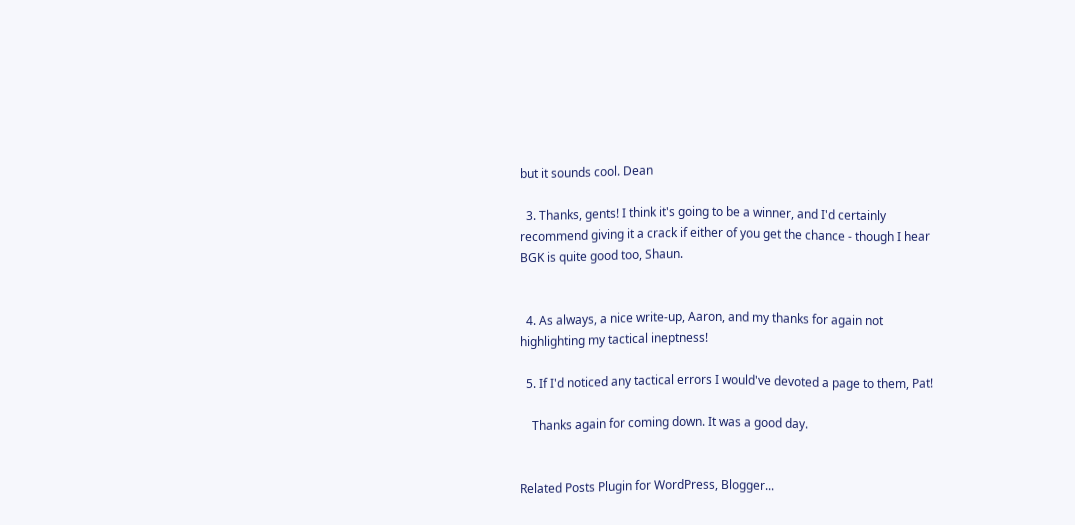but it sounds cool. Dean

  3. Thanks, gents! I think it's going to be a winner, and I'd certainly recommend giving it a crack if either of you get the chance - though I hear BGK is quite good too, Shaun.


  4. As always, a nice write-up, Aaron, and my thanks for again not highlighting my tactical ineptness!

  5. If I'd noticed any tactical errors I would've devoted a page to them, Pat!

    Thanks again for coming down. It was a good day.


Related Posts Plugin for WordPress, Blogger...